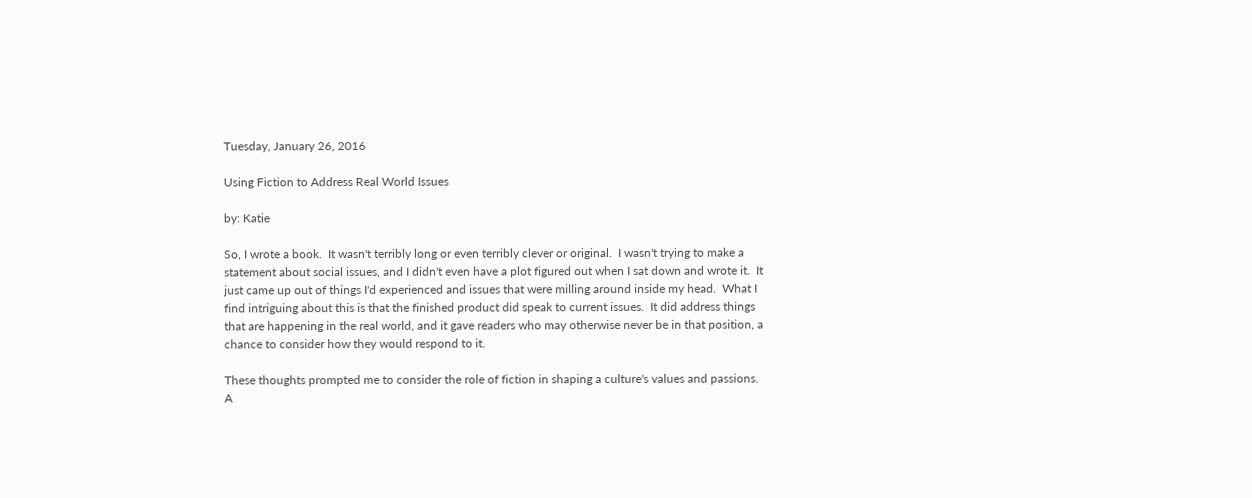Tuesday, January 26, 2016

Using Fiction to Address Real World Issues

by: Katie

So, I wrote a book.  It wasn't terribly long or even terribly clever or original.  I wasn't trying to make a statement about social issues, and I didn't even have a plot figured out when I sat down and wrote it.  It just came up out of things I'd experienced and issues that were milling around inside my head.  What I find intriguing about this is that the finished product did speak to current issues.  It did address things that are happening in the real world, and it gave readers who may otherwise never be in that position, a chance to consider how they would respond to it.

These thoughts prompted me to consider the role of fiction in shaping a culture's values and passions.  A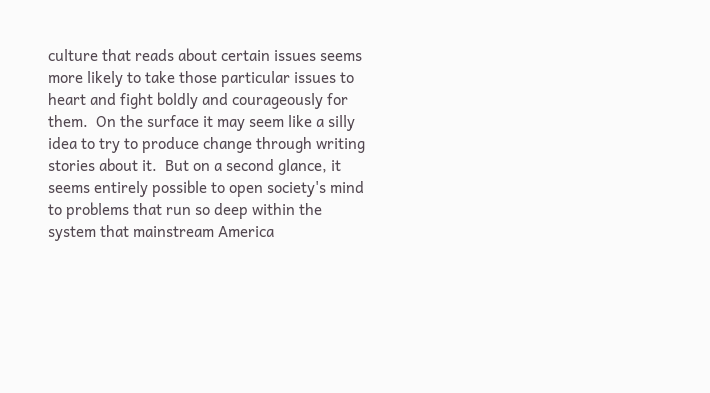culture that reads about certain issues seems more likely to take those particular issues to heart and fight boldly and courageously for them.  On the surface it may seem like a silly idea to try to produce change through writing stories about it.  But on a second glance, it seems entirely possible to open society's mind to problems that run so deep within the system that mainstream America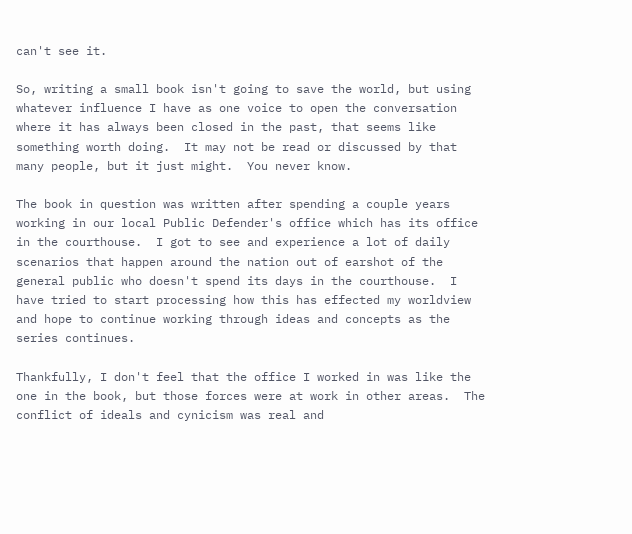can't see it.

So, writing a small book isn't going to save the world, but using whatever influence I have as one voice to open the conversation where it has always been closed in the past, that seems like something worth doing.  It may not be read or discussed by that many people, but it just might.  You never know.

The book in question was written after spending a couple years working in our local Public Defender's office which has its office in the courthouse.  I got to see and experience a lot of daily scenarios that happen around the nation out of earshot of the general public who doesn't spend its days in the courthouse.  I have tried to start processing how this has effected my worldview and hope to continue working through ideas and concepts as the series continues.

Thankfully, I don't feel that the office I worked in was like the one in the book, but those forces were at work in other areas.  The conflict of ideals and cynicism was real and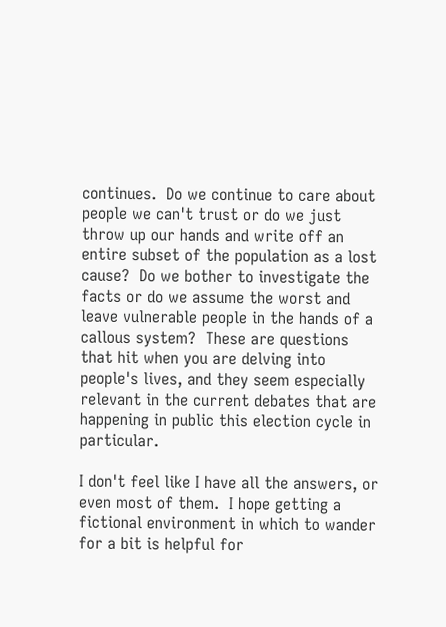continues.  Do we continue to care about people we can't trust or do we just throw up our hands and write off an entire subset of the population as a lost cause?  Do we bother to investigate the facts or do we assume the worst and leave vulnerable people in the hands of a callous system?  These are questions that hit when you are delving into people's lives, and they seem especially relevant in the current debates that are happening in public this election cycle in particular.

I don't feel like I have all the answers, or even most of them.  I hope getting a fictional environment in which to wander for a bit is helpful for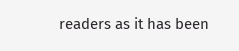readers as it has been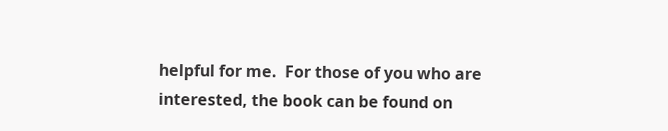helpful for me.  For those of you who are interested, the book can be found on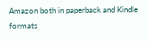Amazon both in paperback and Kindle formats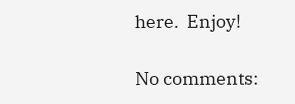here.  Enjoy!

No comments: